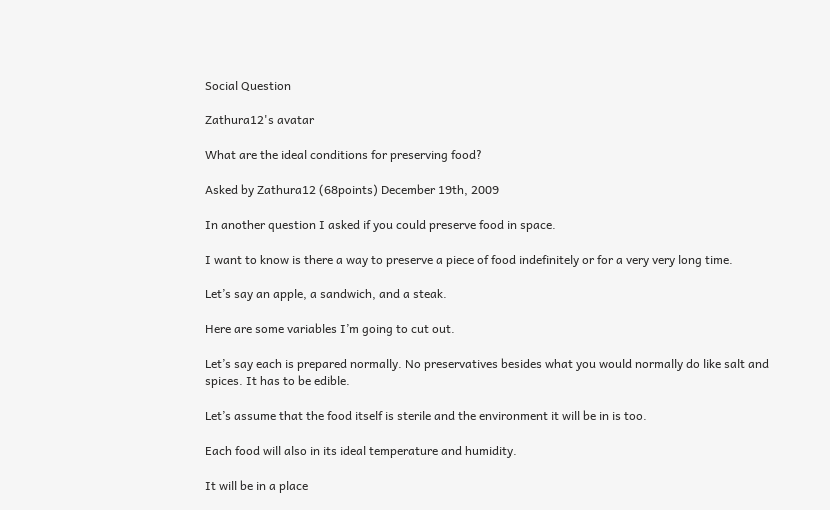Social Question

Zathura12's avatar

What are the ideal conditions for preserving food?

Asked by Zathura12 (68points) December 19th, 2009

In another question I asked if you could preserve food in space.

I want to know is there a way to preserve a piece of food indefinitely or for a very very long time.

Let’s say an apple, a sandwich, and a steak.

Here are some variables I’m going to cut out.

Let’s say each is prepared normally. No preservatives besides what you would normally do like salt and spices. It has to be edible.

Let’s assume that the food itself is sterile and the environment it will be in is too.

Each food will also in its ideal temperature and humidity.

It will be in a place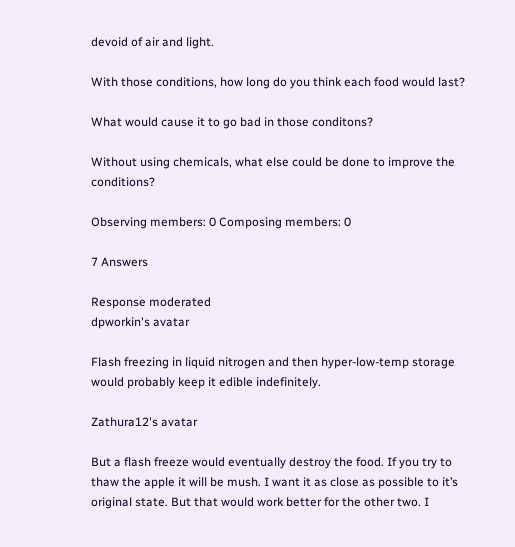devoid of air and light.

With those conditions, how long do you think each food would last?

What would cause it to go bad in those conditons?

Without using chemicals, what else could be done to improve the conditions?

Observing members: 0 Composing members: 0

7 Answers

Response moderated
dpworkin's avatar

Flash freezing in liquid nitrogen and then hyper-low-temp storage would probably keep it edible indefinitely.

Zathura12's avatar

But a flash freeze would eventually destroy the food. If you try to thaw the apple it will be mush. I want it as close as possible to it’s original state. But that would work better for the other two. I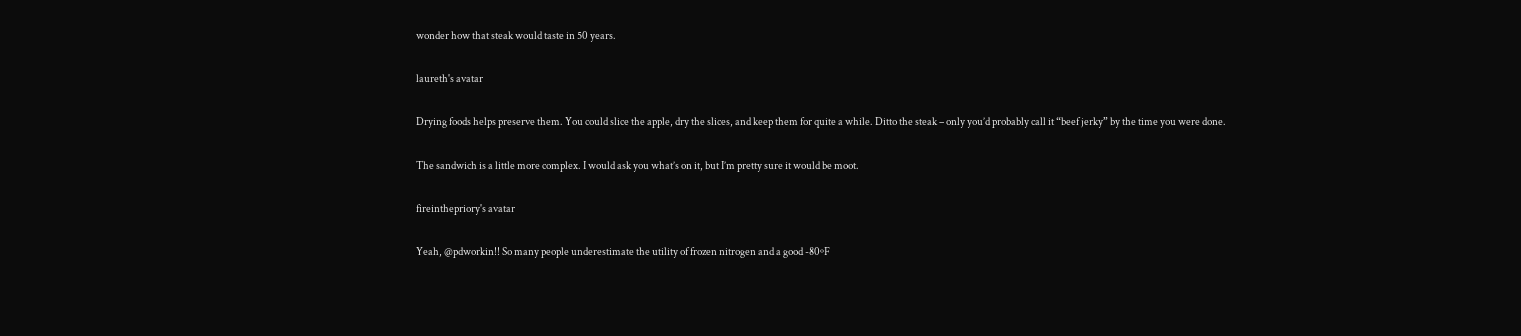wonder how that steak would taste in 50 years.

laureth's avatar

Drying foods helps preserve them. You could slice the apple, dry the slices, and keep them for quite a while. Ditto the steak – only you’d probably call it “beef jerky” by the time you were done.

The sandwich is a little more complex. I would ask you what’s on it, but I’m pretty sure it would be moot.

fireinthepriory's avatar

Yeah, @pdworkin!! So many people underestimate the utility of frozen nitrogen and a good -80ºF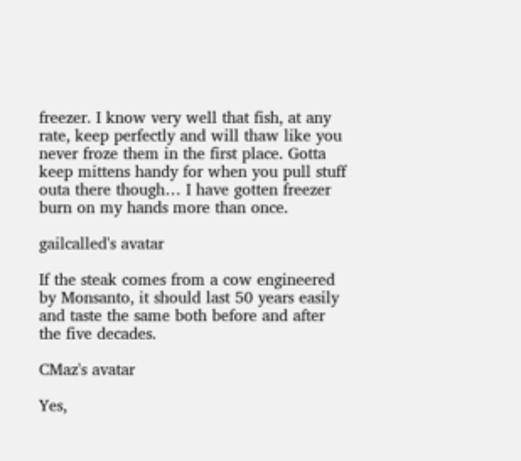freezer. I know very well that fish, at any rate, keep perfectly and will thaw like you never froze them in the first place. Gotta keep mittens handy for when you pull stuff outa there though… I have gotten freezer burn on my hands more than once.

gailcalled's avatar

If the steak comes from a cow engineered by Monsanto, it should last 50 years easily and taste the same both before and after the five decades.

CMaz's avatar

Yes,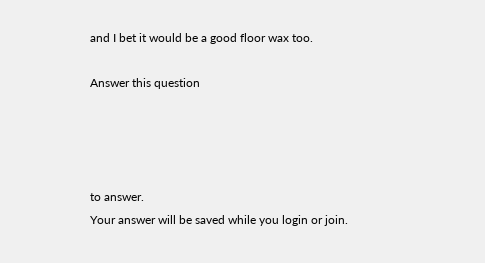and I bet it would be a good floor wax too.

Answer this question




to answer.
Your answer will be saved while you login or join.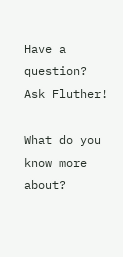Have a question? Ask Fluther!

What do you know more about?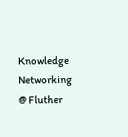Knowledge Networking @ Fluther